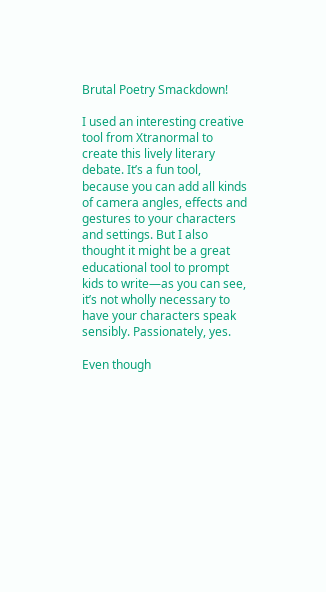Brutal Poetry Smackdown!

I used an interesting creative tool from Xtranormal to create this lively literary debate. It’s a fun tool, because you can add all kinds of camera angles, effects and gestures to your characters and settings. But I also thought it might be a great educational tool to prompt kids to write—as you can see, it’s not wholly necessary to have your characters speak sensibly. Passionately, yes.

Even though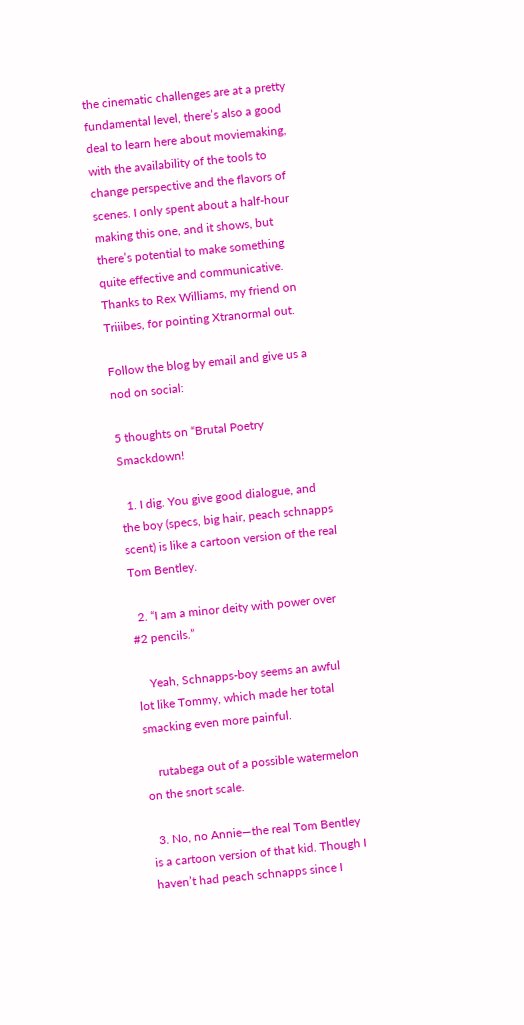the cinematic challenges are at a pretty fundamental level, there’s also a good deal to learn here about moviemaking, with the availability of the tools to change perspective and the flavors of scenes. I only spent about a half-hour making this one, and it shows, but there’s potential to make something quite effective and communicative. Thanks to Rex Williams, my friend on Triiibes, for pointing Xtranormal out.

Follow the blog by email and give us a nod on social:

5 thoughts on “Brutal Poetry Smackdown!

  1. I dig. You give good dialogue, and the boy (specs, big hair, peach schnapps scent) is like a cartoon version of the real Tom Bentley.

  2. “I am a minor deity with power over #2 pencils.”

    Yeah, Schnapps-boy seems an awful lot like Tommy, which made her total smacking even more painful.

    rutabega out of a possible watermelon on the snort scale.

  3. No, no Annie—the real Tom Bentley is a cartoon version of that kid. Though I haven’t had peach schnapps since I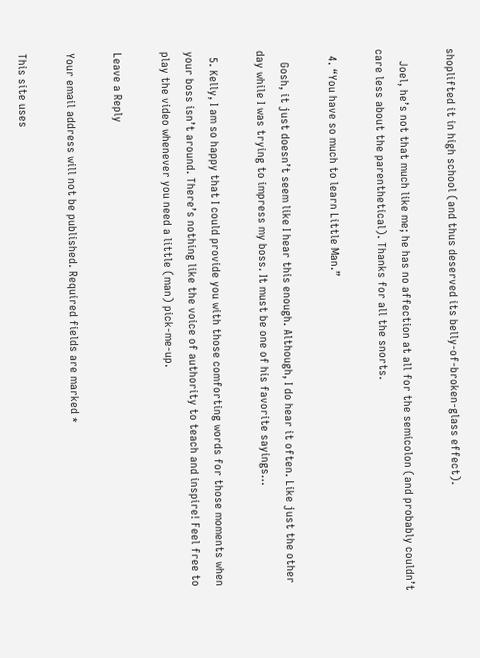shoplifted it in high school (and thus deserved its belly-of-broken-glass effect).

    Joel, he’s not that much like me; he has no affection at all for the semicolon (and probably couldn’t care less about the parenthetical). Thanks for all the snorts.

  4. “You have so much to learn Little Man.”

    Gosh, it just doesn’t seem like I hear this enough. Although, I do hear it often. Like just the other day while I was trying to impress my boss. It must be one of his favorite sayings…

  5. Kelly, I am so happy that I could provide you with those comforting words for those moments when your boss isn’t around. There’s nothing like the voice of authority to teach and inspire! Feel free to play the video whenever you need a little (man) pick-me-up.

Leave a Reply

Your email address will not be published. Required fields are marked *

This site uses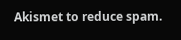Akismet to reduce spam.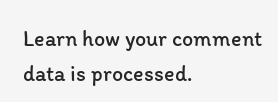Learn how your comment data is processed.